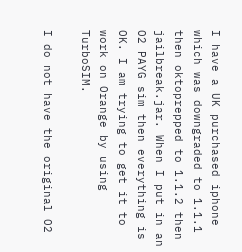I have a UK purchased iphone which was downgraded to 1.1.1 then oktoprepped to 1.1.2 then jailbreak.jar. When I put in an O2 PAYG sim then everything is OK. I am trying to get it to work on Orange by using TurboSIM.

I do not have the original O2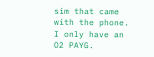sim that came with the phone. I only have an O2 PAYG.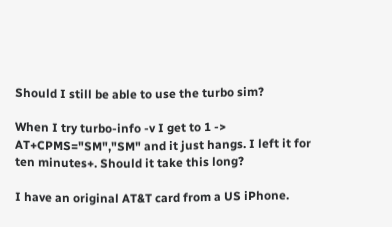Should I still be able to use the turbo sim?

When I try turbo-info -v I get to 1 -> AT+CPMS="SM","SM" and it just hangs. I left it for ten minutes+. Should it take this long?

I have an original AT&T card from a US iPhone.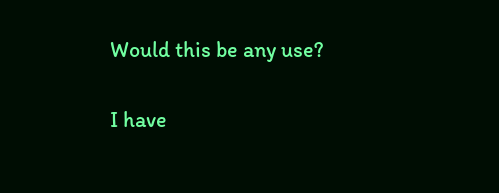Would this be any use?

I have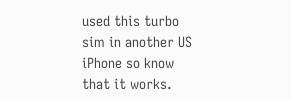used this turbo sim in another US iPhone so know that it works.